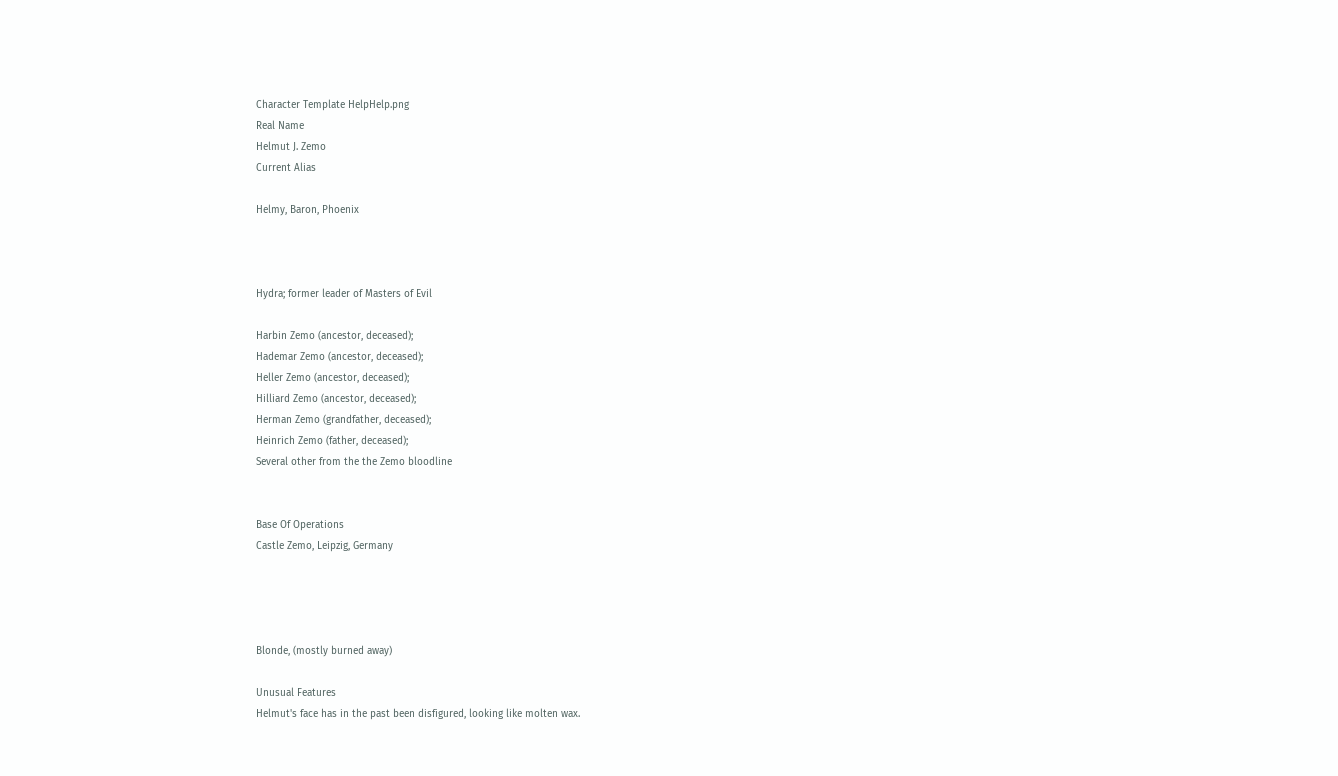Character Template HelpHelp.png
Real Name
Helmut J. Zemo
Current Alias

Helmy, Baron, Phoenix



Hydra; former leader of Masters of Evil

Harbin Zemo (ancestor, deceased);
Hademar Zemo (ancestor, deceased);
Heller Zemo (ancestor, deceased);
Hilliard Zemo (ancestor, deceased);
Herman Zemo (grandfather, deceased);
Heinrich Zemo (father, deceased);
Several other from the the Zemo bloodline


Base Of Operations
Castle Zemo, Leipzig, Germany




Blonde, (mostly burned away)

Unusual Features
Helmut's face has in the past been disfigured, looking like molten wax.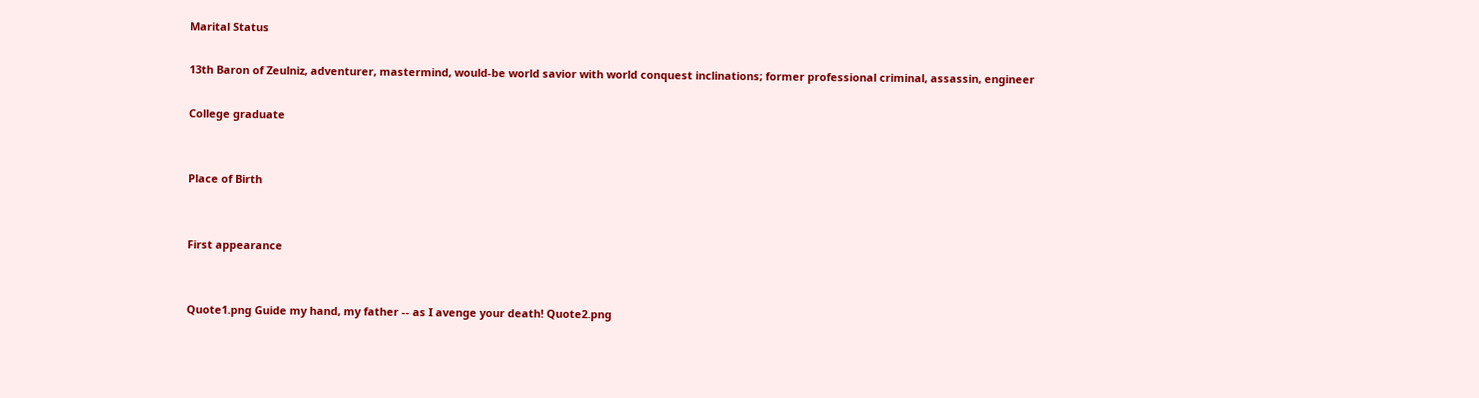Marital Status

13th Baron of Zeulniz, adventurer, mastermind, would-be world savior with world conquest inclinations; former professional criminal, assassin, engineer

College graduate


Place of Birth


First appearance


Quote1.png Guide my hand, my father -- as I avenge your death! Quote2.png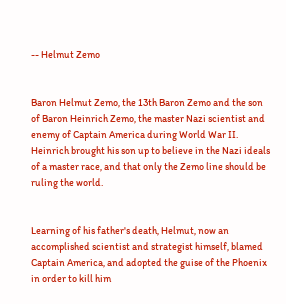-- Helmut Zemo


Baron Helmut Zemo, the 13th Baron Zemo and the son of Baron Heinrich Zemo, the master Nazi scientist and enemy of Captain America during World War II. Heinrich brought his son up to believe in the Nazi ideals of a master race, and that only the Zemo line should be ruling the world.


Learning of his father's death, Helmut, now an accomplished scientist and strategist himself, blamed Captain America, and adopted the guise of the Phoenix in order to kill him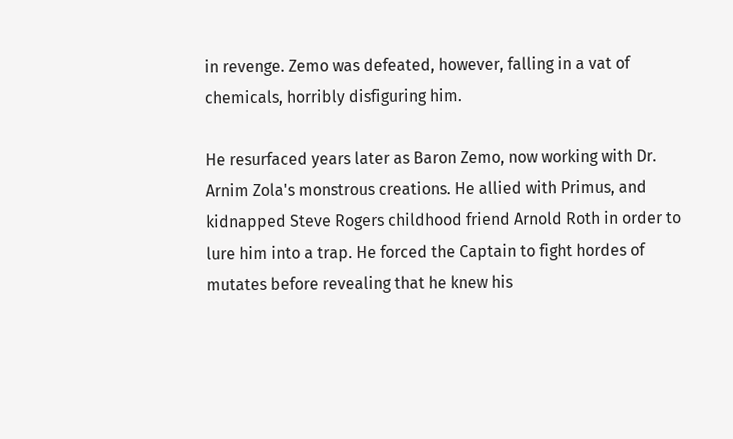in revenge. Zemo was defeated, however, falling in a vat of chemicals, horribly disfiguring him.

He resurfaced years later as Baron Zemo, now working with Dr. Arnim Zola's monstrous creations. He allied with Primus, and kidnapped Steve Rogers childhood friend Arnold Roth in order to lure him into a trap. He forced the Captain to fight hordes of mutates before revealing that he knew his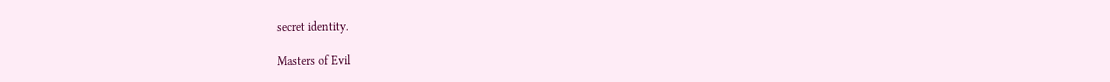secret identity.

Masters of Evil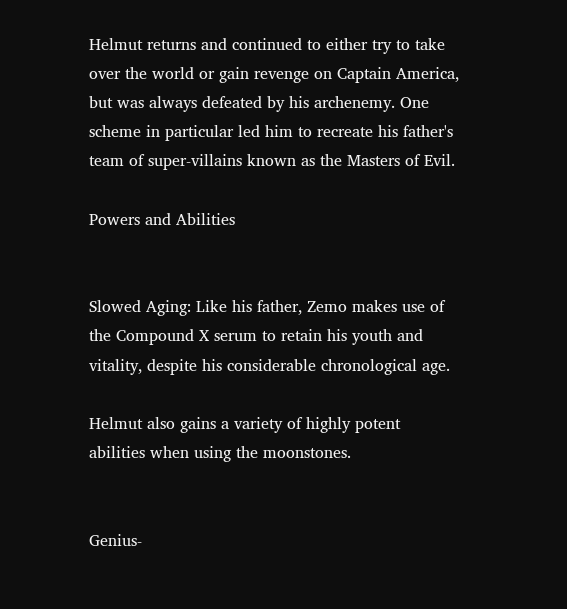Helmut returns and continued to either try to take over the world or gain revenge on Captain America, but was always defeated by his archenemy. One scheme in particular led him to recreate his father's team of super-villains known as the Masters of Evil.

Powers and Abilities


Slowed Aging: Like his father, Zemo makes use of the Compound X serum to retain his youth and vitality, despite his considerable chronological age.

Helmut also gains a variety of highly potent abilities when using the moonstones.


Genius-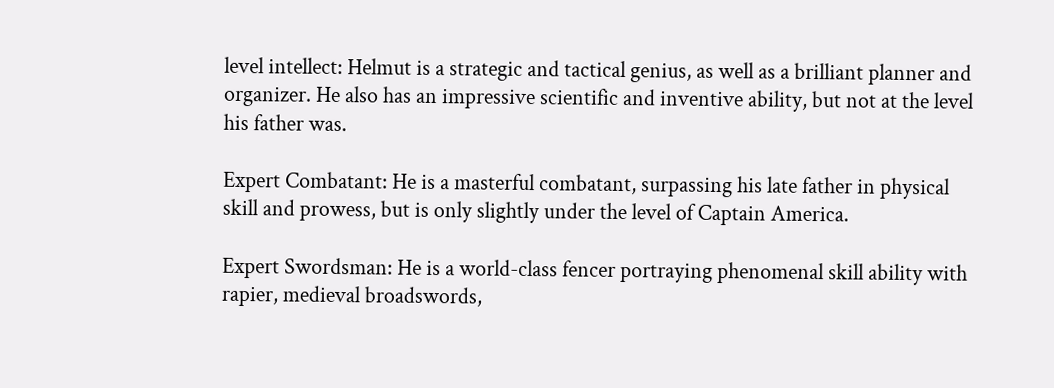level intellect: Helmut is a strategic and tactical genius, as well as a brilliant planner and organizer. He also has an impressive scientific and inventive ability, but not at the level his father was.

Expert Combatant: He is a masterful combatant, surpassing his late father in physical skill and prowess, but is only slightly under the level of Captain America.

Expert Swordsman: He is a world-class fencer portraying phenomenal skill ability with rapier, medieval broadswords,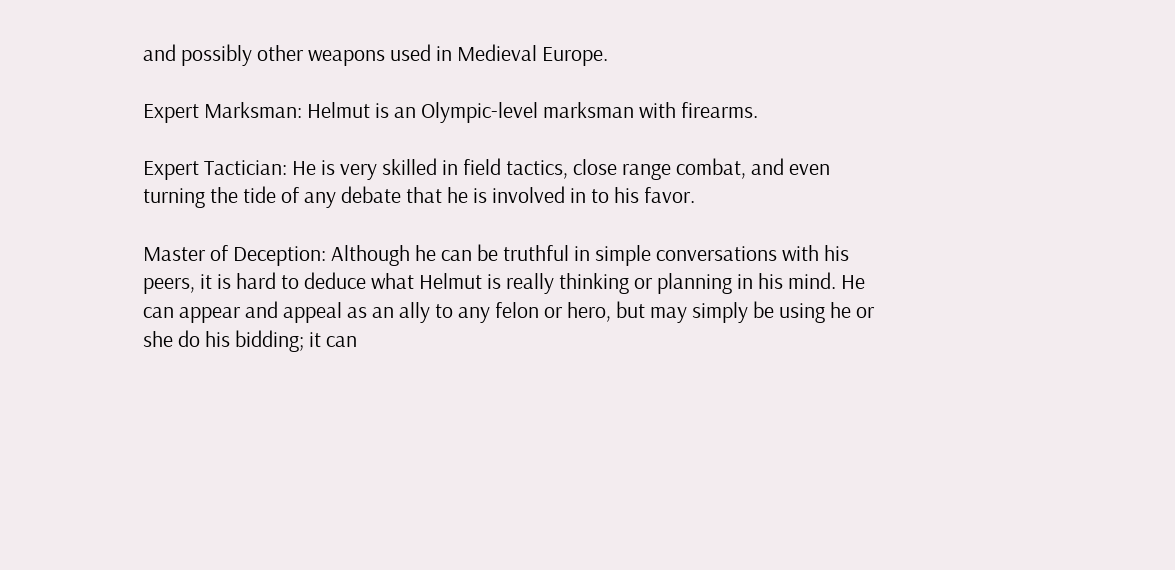and possibly other weapons used in Medieval Europe.

Expert Marksman: Helmut is an Olympic-level marksman with firearms.

Expert Tactician: He is very skilled in field tactics, close range combat, and even turning the tide of any debate that he is involved in to his favor.

Master of Deception: Although he can be truthful in simple conversations with his peers, it is hard to deduce what Helmut is really thinking or planning in his mind. He can appear and appeal as an ally to any felon or hero, but may simply be using he or she do his bidding; it can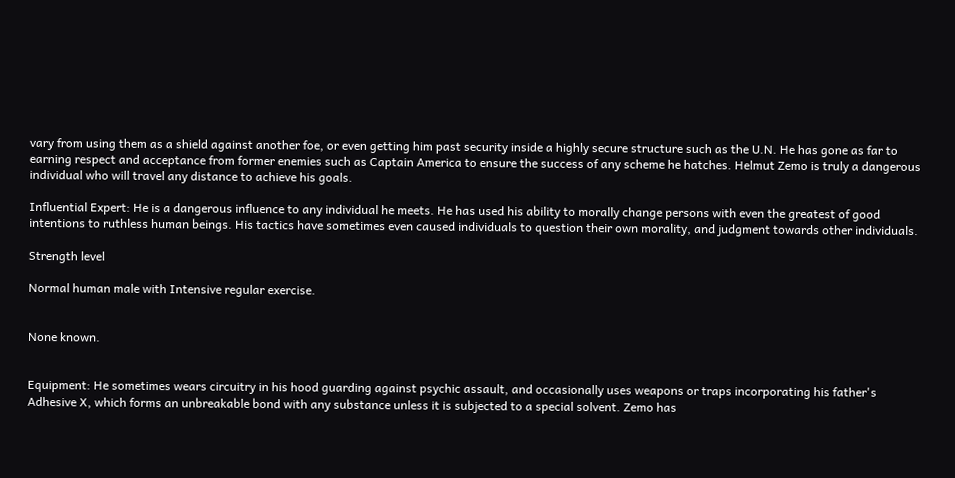vary from using them as a shield against another foe, or even getting him past security inside a highly secure structure such as the U.N. He has gone as far to earning respect and acceptance from former enemies such as Captain America to ensure the success of any scheme he hatches. Helmut Zemo is truly a dangerous individual who will travel any distance to achieve his goals.

Influential Expert: He is a dangerous influence to any individual he meets. He has used his ability to morally change persons with even the greatest of good intentions to ruthless human beings. His tactics have sometimes even caused individuals to question their own morality, and judgment towards other individuals.

Strength level

Normal human male with Intensive regular exercise.


None known.


Equipment: He sometimes wears circuitry in his hood guarding against psychic assault, and occasionally uses weapons or traps incorporating his father's Adhesive X, which forms an unbreakable bond with any substance unless it is subjected to a special solvent. Zemo has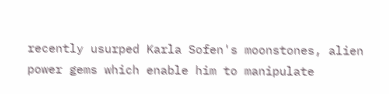recently usurped Karla Sofen's moonstones, alien power gems which enable him to manipulate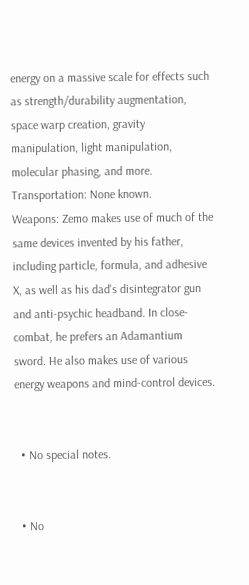energy on a massive scale for effects such as strength/durability augmentation, space warp creation, gravity manipulation, light manipulation, molecular phasing, and more.
Transportation: None known.
Weapons: Zemo makes use of much of the same devices invented by his father, including particle, formula, and adhesive X, as well as his dad's disintegrator gun and anti-psychic headband. In close-combat, he prefers an Adamantium sword. He also makes use of various energy weapons and mind-control devices.


  • No special notes.


  • No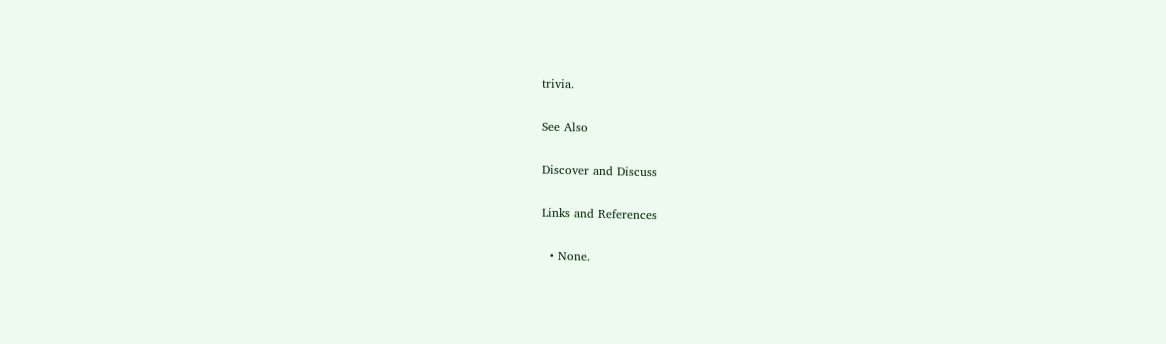trivia.

See Also

Discover and Discuss

Links and References

  • None.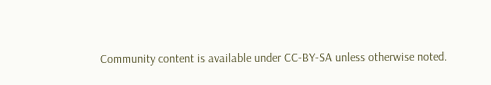Community content is available under CC-BY-SA unless otherwise noted.